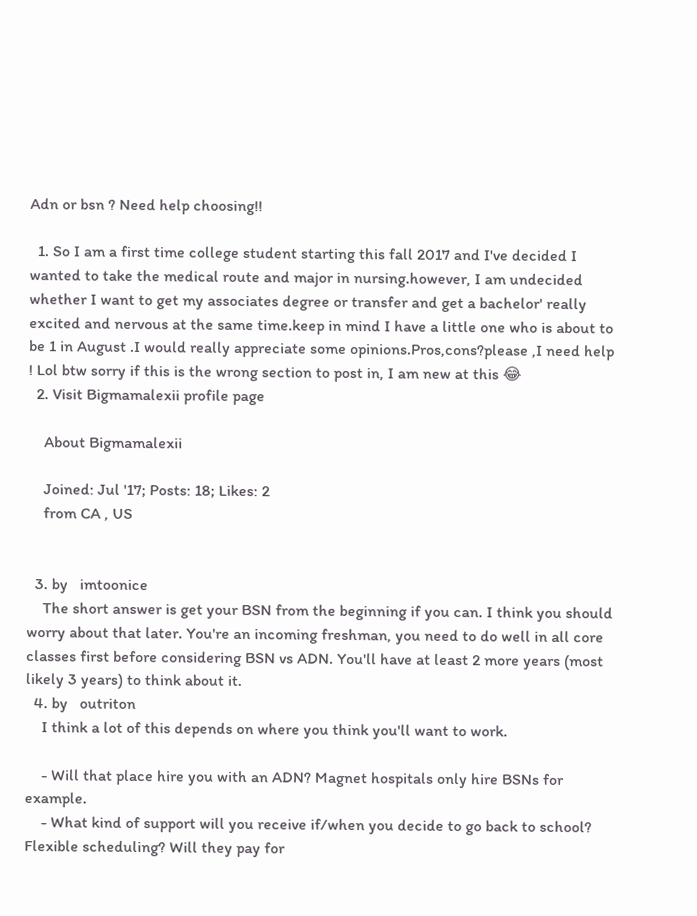Adn or bsn ? Need help choosing!!

  1. So I am a first time college student starting this fall 2017 and I've decided I wanted to take the medical route and major in nursing.however, I am undecided whether I want to get my associates degree or transfer and get a bachelor' really excited and nervous at the same time.keep in mind I have a little one who is about to be 1 in August .I would really appreciate some opinions.Pros,cons?please ,I need help ! Lol btw sorry if this is the wrong section to post in, I am new at this 😂
  2. Visit Bigmamalexii profile page

    About Bigmamalexii

    Joined: Jul '17; Posts: 18; Likes: 2
    from CA , US


  3. by   imtoonice
    The short answer is get your BSN from the beginning if you can. I think you should worry about that later. You're an incoming freshman, you need to do well in all core classes first before considering BSN vs ADN. You'll have at least 2 more years (most likely 3 years) to think about it.
  4. by   outriton
    I think a lot of this depends on where you think you'll want to work.

    - Will that place hire you with an ADN? Magnet hospitals only hire BSNs for example.
    - What kind of support will you receive if/when you decide to go back to school? Flexible scheduling? Will they pay for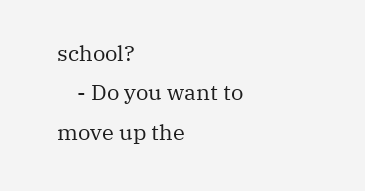school?
    - Do you want to move up the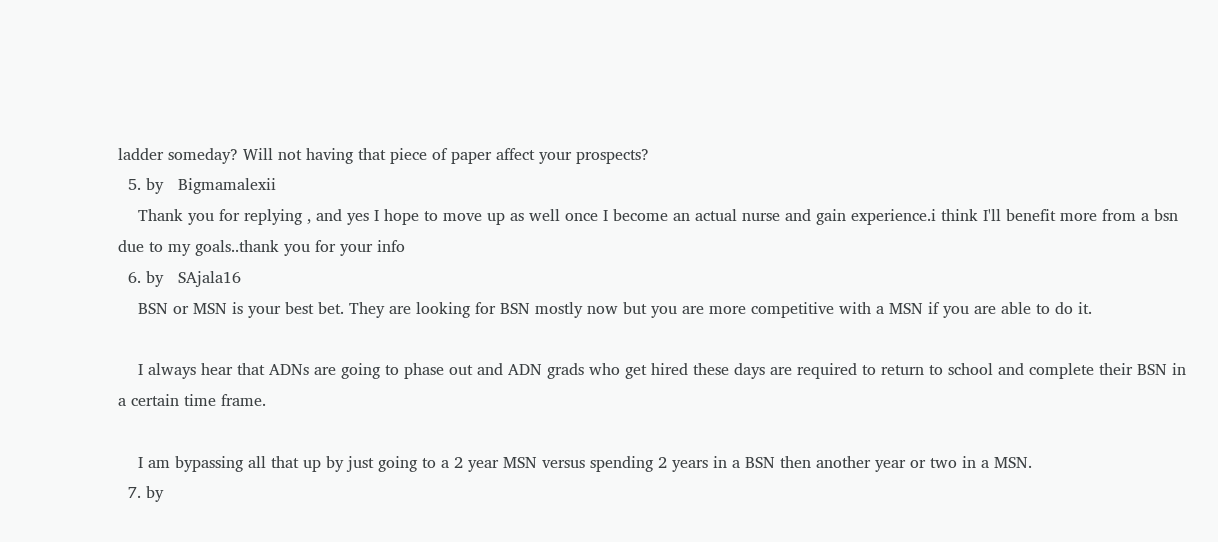ladder someday? Will not having that piece of paper affect your prospects?
  5. by   Bigmamalexii
    Thank you for replying , and yes I hope to move up as well once I become an actual nurse and gain experience.i think I'll benefit more from a bsn due to my goals..thank you for your info
  6. by   SAjala16
    BSN or MSN is your best bet. They are looking for BSN mostly now but you are more competitive with a MSN if you are able to do it.

    I always hear that ADNs are going to phase out and ADN grads who get hired these days are required to return to school and complete their BSN in a certain time frame.

    I am bypassing all that up by just going to a 2 year MSN versus spending 2 years in a BSN then another year or two in a MSN.
  7. by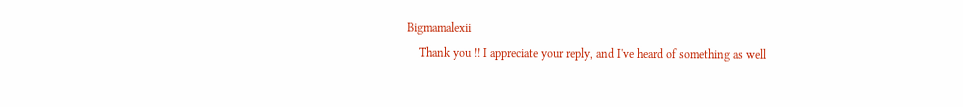Bigmamalexii
    Thank you !! I appreciate your reply, and I've heard of something as well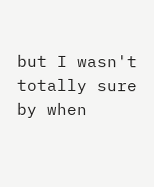but I wasn't totally sure by when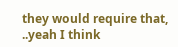they would require that, ..yeah I think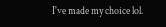I've made my choice lol.